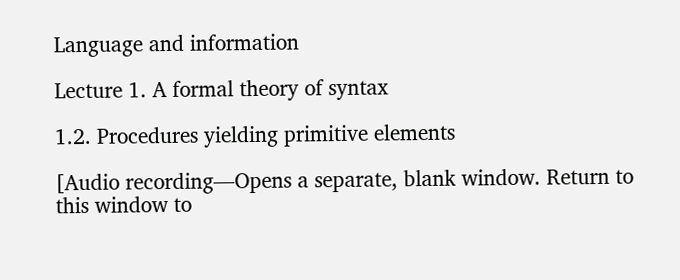Language and information

Lecture 1. A formal theory of syntax

1.2. Procedures yielding primitive elements

[Audio recording—Opens a separate, blank window. Return to this window to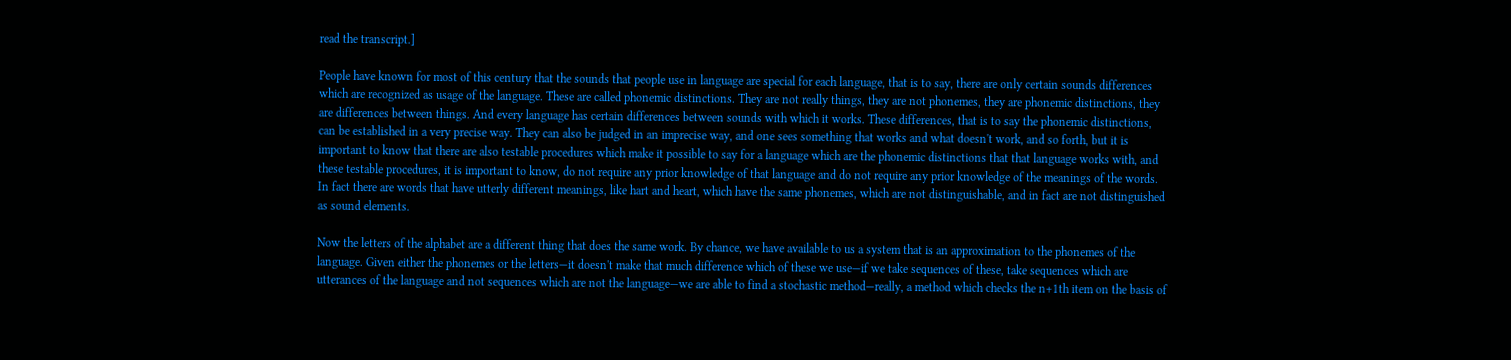read the transcript.]

People have known for most of this century that the sounds that people use in language are special for each language, that is to say, there are only certain sounds differences which are recognized as usage of the language. These are called phonemic distinctions. They are not really things, they are not phonemes, they are phonemic distinctions, they are differences between things. And every language has certain differences between sounds with which it works. These differences, that is to say the phonemic distinctions, can be established in a very precise way. They can also be judged in an imprecise way, and one sees something that works and what doesn't work, and so forth, but it is important to know that there are also testable procedures which make it possible to say for a language which are the phonemic distinctions that that language works with, and these testable procedures, it is important to know, do not require any prior knowledge of that language and do not require any prior knowledge of the meanings of the words. In fact there are words that have utterly different meanings, like hart and heart, which have the same phonemes, which are not distinguishable, and in fact are not distinguished as sound elements.

Now the letters of the alphabet are a different thing that does the same work. By chance, we have available to us a system that is an approximation to the phonemes of the language. Given either the phonemes or the letters—it doesn't make that much difference which of these we use—if we take sequences of these, take sequences which are utterances of the language and not sequences which are not the language—we are able to find a stochastic method—really, a method which checks the n+1th item on the basis of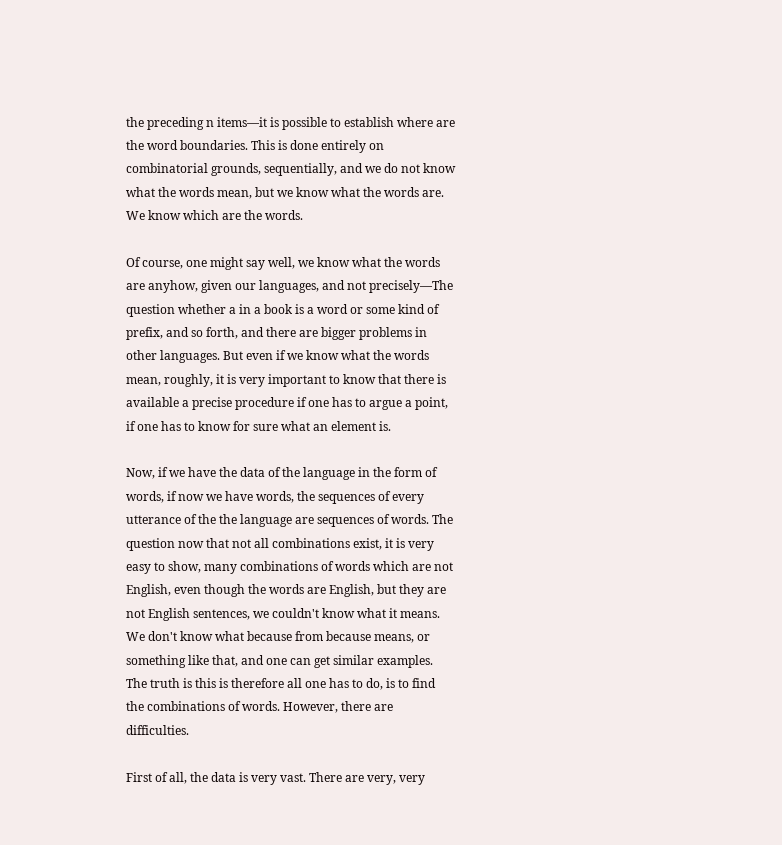the preceding n items—it is possible to establish where are the word boundaries. This is done entirely on combinatorial grounds, sequentially, and we do not know what the words mean, but we know what the words are. We know which are the words.

Of course, one might say well, we know what the words are anyhow, given our languages, and not precisely—The question whether a in a book is a word or some kind of prefix, and so forth, and there are bigger problems in other languages. But even if we know what the words mean, roughly, it is very important to know that there is available a precise procedure if one has to argue a point, if one has to know for sure what an element is.

Now, if we have the data of the language in the form of words, if now we have words, the sequences of every utterance of the the language are sequences of words. The question now that not all combinations exist, it is very easy to show, many combinations of words which are not English, even though the words are English, but they are not English sentences, we couldn't know what it means. We don't know what because from because means, or something like that, and one can get similar examples. The truth is this is therefore all one has to do, is to find the combinations of words. However, there are difficulties.

First of all, the data is very vast. There are very, very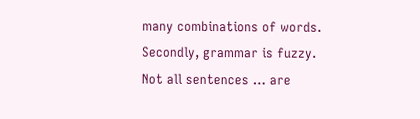many combinations of words. Secondly, grammar is fuzzy. Not all sentences … are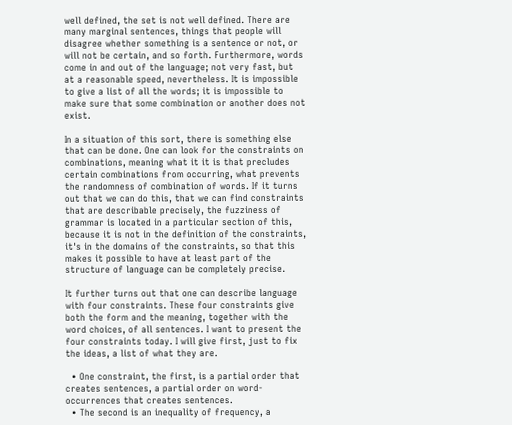well defined, the set is not well defined. There are many marginal sentences, things that people will disagree whether something is a sentence or not, or will not be certain, and so forth. Furthermore, words come in and out of the language; not very fast, but at a reasonable speed, nevertheless. It is impossible to give a list of all the words; it is impossible to make sure that some combination or another does not exist.

In a situation of this sort, there is something else that can be done. One can look for the constraints on combinations, meaning what it it is that precludes certain combinations from occurring, what prevents the randomness of combination of words. If it turns out that we can do this, that we can find constraints that are describable precisely, the fuzziness of grammar is located in a particular section of this, because it is not in the definition of the constraints, it's in the domains of the constraints, so that this makes it possible to have at least part of the structure of language can be completely precise.

It further turns out that one can describe language with four constraints. These four constraints give both the form and the meaning, together with the word choices, of all sentences. I want to present the four constraints today. I will give first, just to fix the ideas, a list of what they are.

  • One constraint, the first, is a partial order that creates sentences, a partial order on word-occurrences that creates sentences.
  • The second is an inequality of frequency, a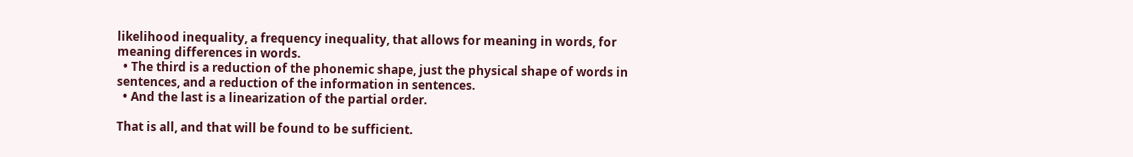likelihood inequality, a frequency inequality, that allows for meaning in words, for meaning differences in words.
  • The third is a reduction of the phonemic shape, just the physical shape of words in sentences, and a reduction of the information in sentences.
  • And the last is a linearization of the partial order.

That is all, and that will be found to be sufficient.